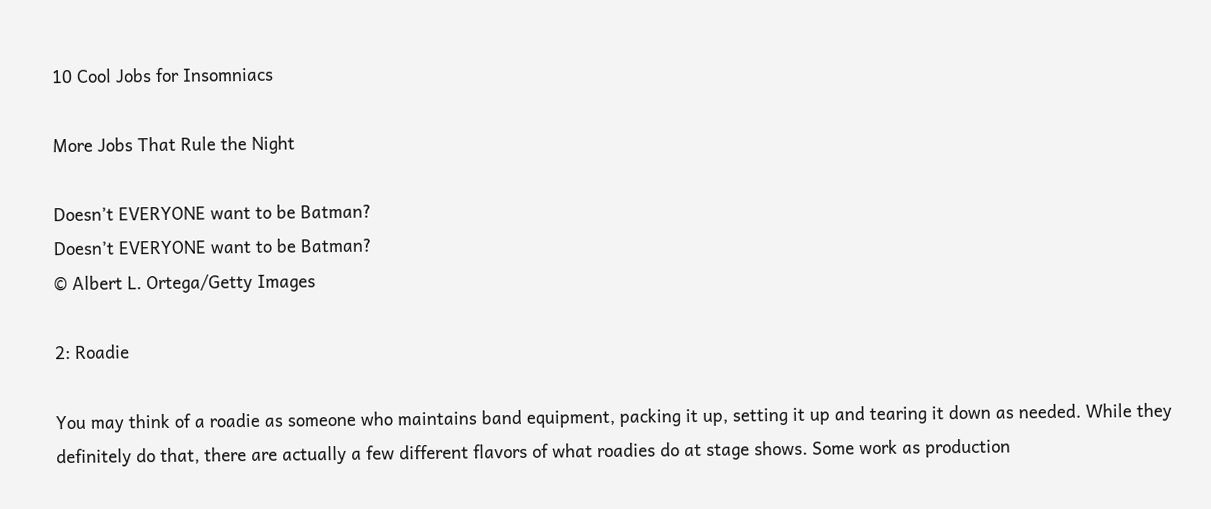10 Cool Jobs for Insomniacs

More Jobs That Rule the Night

Doesn’t EVERYONE want to be Batman?
Doesn’t EVERYONE want to be Batman?
© Albert L. Ortega/Getty Images

2: Roadie

You may think of a roadie as someone who maintains band equipment, packing it up, setting it up and tearing it down as needed. While they definitely do that, there are actually a few different flavors of what roadies do at stage shows. Some work as production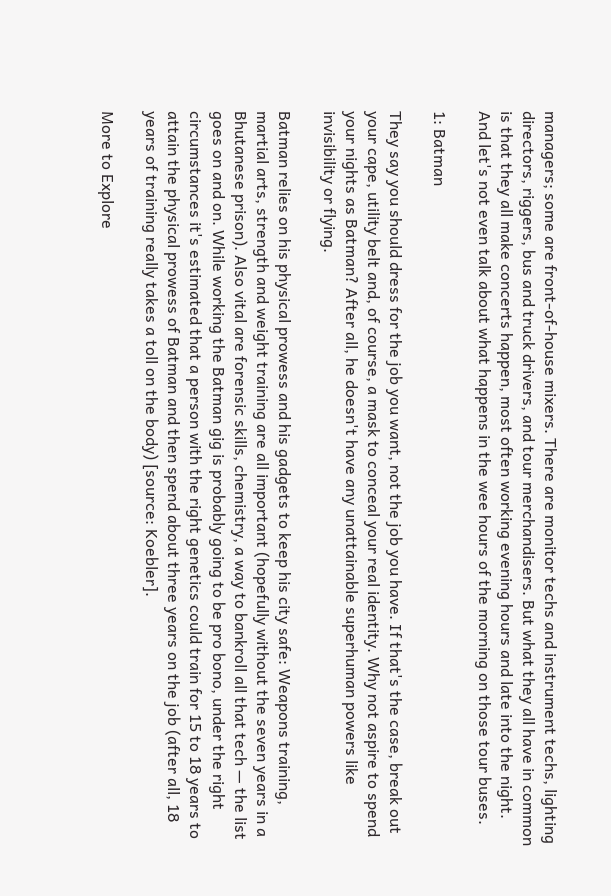managers; some are front-of-house mixers. There are monitor techs and instrument techs, lighting directors, riggers, bus and truck drivers, and tour merchandisers. But what they all have in common is that they all make concerts happen, most often working evening hours and late into the night. And let's not even talk about what happens in the wee hours of the morning on those tour buses.

1: Batman

They say you should dress for the job you want, not the job you have. If that's the case, break out your cape, utility belt and, of course, a mask to conceal your real identity. Why not aspire to spend your nights as Batman? After all, he doesn't have any unattainable superhuman powers like invisibility or flying.

Batman relies on his physical prowess and his gadgets to keep his city safe: Weapons training, martial arts, strength and weight training are all important (hopefully without the seven years in a Bhutanese prison). Also vital are forensic skills, chemistry, a way to bankroll all that tech — the list goes on and on. While working the Batman gig is probably going to be pro bono, under the right circumstances it's estimated that a person with the right genetics could train for 15 to 18 years to attain the physical prowess of Batman and then spend about three years on the job (after all, 18 years of training really takes a toll on the body) [source: Koebler].

More to Explore